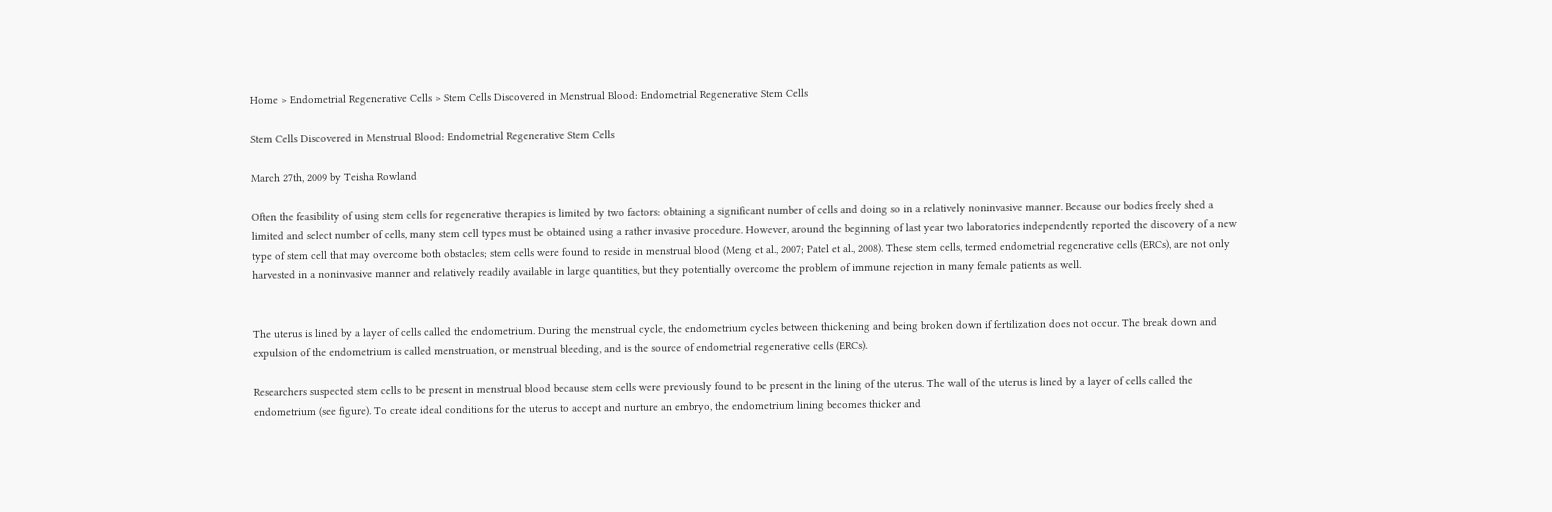Home > Endometrial Regenerative Cells > Stem Cells Discovered in Menstrual Blood: Endometrial Regenerative Stem Cells

Stem Cells Discovered in Menstrual Blood: Endometrial Regenerative Stem Cells

March 27th, 2009 by Teisha Rowland

Often the feasibility of using stem cells for regenerative therapies is limited by two factors: obtaining a significant number of cells and doing so in a relatively noninvasive manner. Because our bodies freely shed a limited and select number of cells, many stem cell types must be obtained using a rather invasive procedure. However, around the beginning of last year two laboratories independently reported the discovery of a new type of stem cell that may overcome both obstacles; stem cells were found to reside in menstrual blood (Meng et al., 2007; Patel et al., 2008). These stem cells, termed endometrial regenerative cells (ERCs), are not only harvested in a noninvasive manner and relatively readily available in large quantities, but they potentially overcome the problem of immune rejection in many female patients as well.


The uterus is lined by a layer of cells called the endometrium. During the menstrual cycle, the endometrium cycles between thickening and being broken down if fertilization does not occur. The break down and expulsion of the endometrium is called menstruation, or menstrual bleeding, and is the source of endometrial regenerative cells (ERCs).

Researchers suspected stem cells to be present in menstrual blood because stem cells were previously found to be present in the lining of the uterus. The wall of the uterus is lined by a layer of cells called the endometrium (see figure). To create ideal conditions for the uterus to accept and nurture an embryo, the endometrium lining becomes thicker and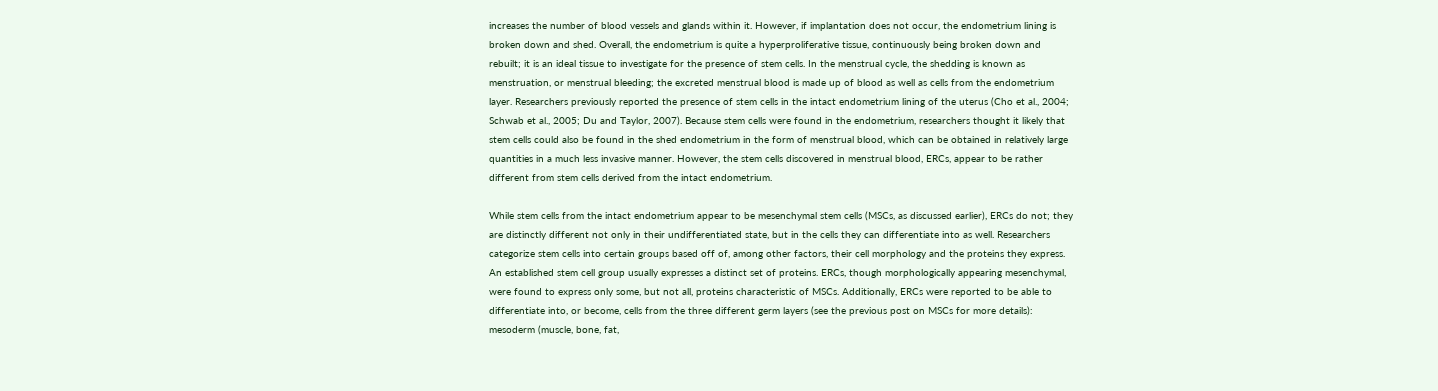increases the number of blood vessels and glands within it. However, if implantation does not occur, the endometrium lining is broken down and shed. Overall, the endometrium is quite a hyperproliferative tissue, continuously being broken down and rebuilt; it is an ideal tissue to investigate for the presence of stem cells. In the menstrual cycle, the shedding is known as menstruation, or menstrual bleeding; the excreted menstrual blood is made up of blood as well as cells from the endometrium layer. Researchers previously reported the presence of stem cells in the intact endometrium lining of the uterus (Cho et al., 2004; Schwab et al., 2005; Du and Taylor, 2007). Because stem cells were found in the endometrium, researchers thought it likely that stem cells could also be found in the shed endometrium in the form of menstrual blood, which can be obtained in relatively large quantities in a much less invasive manner. However, the stem cells discovered in menstrual blood, ERCs, appear to be rather different from stem cells derived from the intact endometrium.

While stem cells from the intact endometrium appear to be mesenchymal stem cells (MSCs, as discussed earlier), ERCs do not; they are distinctly different not only in their undifferentiated state, but in the cells they can differentiate into as well. Researchers categorize stem cells into certain groups based off of, among other factors, their cell morphology and the proteins they express. An established stem cell group usually expresses a distinct set of proteins. ERCs, though morphologically appearing mesenchymal, were found to express only some, but not all, proteins characteristic of MSCs. Additionally, ERCs were reported to be able to differentiate into, or become, cells from the three different germ layers (see the previous post on MSCs for more details): mesoderm (muscle, bone, fat,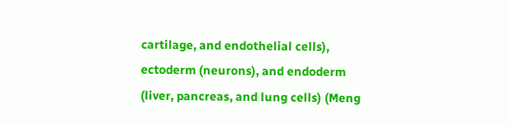cartilage, and endothelial cells), ectoderm (neurons), and endoderm (liver, pancreas, and lung cells) (Meng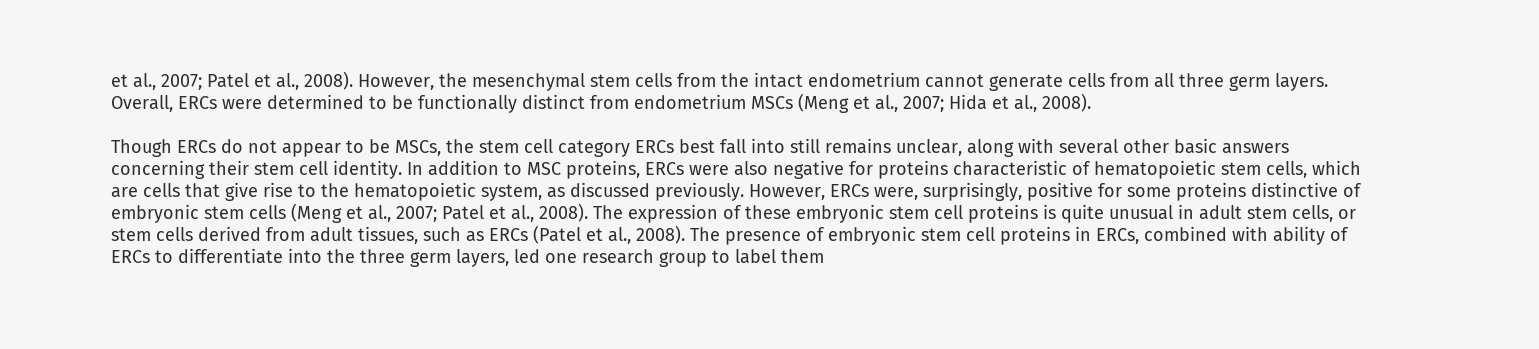et al., 2007; Patel et al., 2008). However, the mesenchymal stem cells from the intact endometrium cannot generate cells from all three germ layers. Overall, ERCs were determined to be functionally distinct from endometrium MSCs (Meng et al., 2007; Hida et al., 2008).

Though ERCs do not appear to be MSCs, the stem cell category ERCs best fall into still remains unclear, along with several other basic answers concerning their stem cell identity. In addition to MSC proteins, ERCs were also negative for proteins characteristic of hematopoietic stem cells, which are cells that give rise to the hematopoietic system, as discussed previously. However, ERCs were, surprisingly, positive for some proteins distinctive of embryonic stem cells (Meng et al., 2007; Patel et al., 2008). The expression of these embryonic stem cell proteins is quite unusual in adult stem cells, or stem cells derived from adult tissues, such as ERCs (Patel et al., 2008). The presence of embryonic stem cell proteins in ERCs, combined with ability of ERCs to differentiate into the three germ layers, led one research group to label them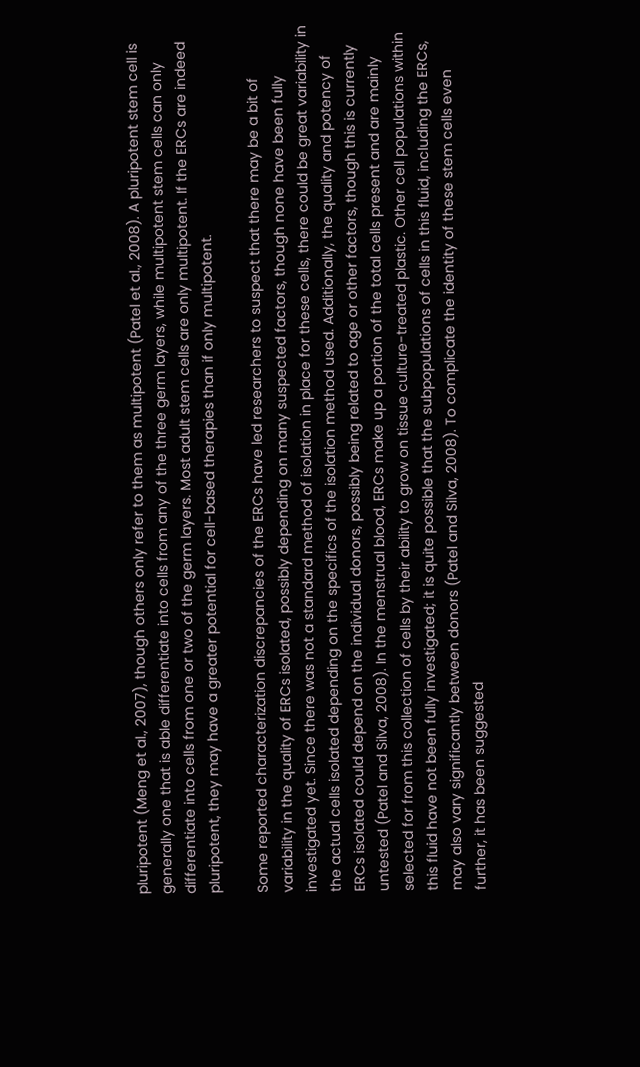pluripotent (Meng et al., 2007), though others only refer to them as multipotent (Patel et al., 2008). A pluripotent stem cell is generally one that is able differentiate into cells from any of the three germ layers, while multipotent stem cells can only differentiate into cells from one or two of the germ layers. Most adult stem cells are only multipotent. If the ERCs are indeed pluripotent, they may have a greater potential for cell-based therapies than if only multipotent.

Some reported characterization discrepancies of the ERCs have led researchers to suspect that there may be a bit of variability in the quality of ERCs isolated, possibly depending on many suspected factors, though none have been fully investigated yet. Since there was not a standard method of isolation in place for these cells, there could be great variability in the actual cells isolated depending on the specifics of the isolation method used. Additionally, the quality and potency of ERCs isolated could depend on the individual donors, possibly being related to age or other factors, though this is currently untested (Patel and Silva, 2008). In the menstrual blood, ERCs make up a portion of the total cells present and are mainly selected for from this collection of cells by their ability to grow on tissue culture-treated plastic. Other cell populations within this fluid have not been fully investigated; it is quite possible that the subpopulations of cells in this fluid, including the ERCs, may also vary significantly between donors (Patel and Silva, 2008). To complicate the identity of these stem cells even further, it has been suggested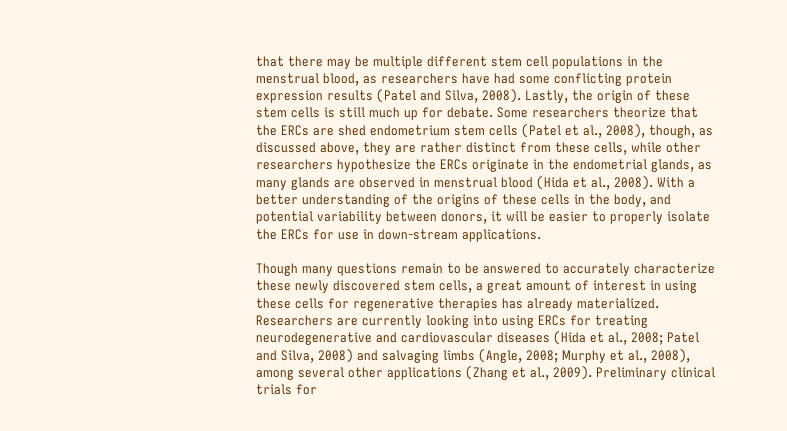that there may be multiple different stem cell populations in the menstrual blood, as researchers have had some conflicting protein expression results (Patel and Silva, 2008). Lastly, the origin of these stem cells is still much up for debate. Some researchers theorize that the ERCs are shed endometrium stem cells (Patel et al., 2008), though, as discussed above, they are rather distinct from these cells, while other researchers hypothesize the ERCs originate in the endometrial glands, as many glands are observed in menstrual blood (Hida et al., 2008). With a better understanding of the origins of these cells in the body, and potential variability between donors, it will be easier to properly isolate the ERCs for use in down-stream applications.

Though many questions remain to be answered to accurately characterize these newly discovered stem cells, a great amount of interest in using these cells for regenerative therapies has already materialized. Researchers are currently looking into using ERCs for treating neurodegenerative and cardiovascular diseases (Hida et al., 2008; Patel and Silva, 2008) and salvaging limbs (Angle, 2008; Murphy et al., 2008), among several other applications (Zhang et al., 2009). Preliminary clinical trials for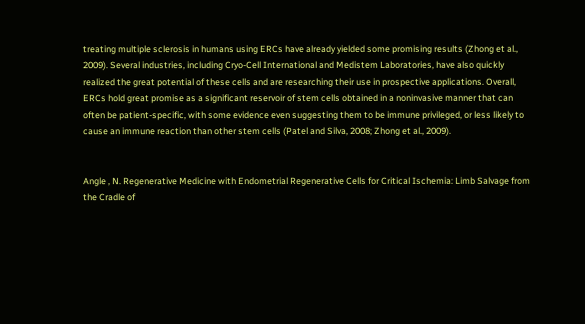treating multiple sclerosis in humans using ERCs have already yielded some promising results (Zhong et al., 2009). Several industries, including Cryo-Cell International and Medistem Laboratories, have also quickly realized the great potential of these cells and are researching their use in prospective applications. Overall, ERCs hold great promise as a significant reservoir of stem cells obtained in a noninvasive manner that can often be patient-specific, with some evidence even suggesting them to be immune privileged, or less likely to cause an immune reaction than other stem cells (Patel and Silva, 2008; Zhong et al., 2009).


Angle , N. Regenerative Medicine with Endometrial Regenerative Cells for Critical Ischemia: Limb Salvage from the Cradle of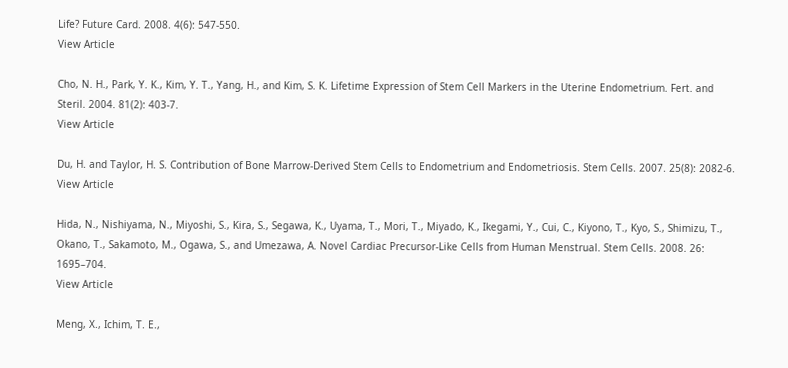Life? Future Card. 2008. 4(6): 547-550.
View Article

Cho, N. H., Park, Y. K., Kim, Y. T., Yang, H., and Kim, S. K. Lifetime Expression of Stem Cell Markers in the Uterine Endometrium. Fert. and Steril. 2004. 81(2): 403-7.
View Article

Du, H. and Taylor, H. S. Contribution of Bone Marrow-Derived Stem Cells to Endometrium and Endometriosis. Stem Cells. 2007. 25(8): 2082-6.
View Article

Hida, N., Nishiyama, N., Miyoshi, S., Kira, S., Segawa, K., Uyama, T., Mori, T., Miyado, K., Ikegami, Y., Cui, C., Kiyono, T., Kyo, S., Shimizu, T., Okano, T., Sakamoto, M., Ogawa, S., and Umezawa, A. Novel Cardiac Precursor-Like Cells from Human Menstrual. Stem Cells. 2008. 26: 1695–704.
View Article

Meng, X., Ichim, T. E.,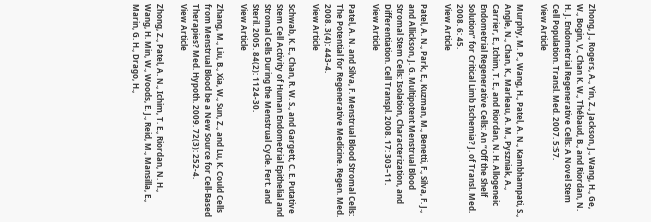Zhong, J., Rogers, A., Yin, Z., Jackson, J., Wang, H., Ge, W., Bogin, V., Chan K. W., Thébaud, B., and Riordan, N. H. J. Endometrial Regenerative Cells: A Novel Stem Cell Population. Transl. Med. 2007. 5:57.
View Article

Murphy, M. P., Wang, H., Patel, A. N., Kambhampati, S., Angle, N., Chan, K., Marleau, A. M., Pyszniak, A., Carrier, E., Ichim, T. E., and Riordan, N. H. Allogeneic Endometrial Regenerative Cells: An “Off the Shelf Solution” for Critical Limb Ischemia? J. of Transl. Med. 2008. 6: 45.
View Article

Patel, A. N., Park, E., Kuzman, M., Benetti, F., Silva, F. J., and Allickson, J. G. Multipotent Menstrual Blood Stromal Stem Cells: Isolation, Characterization, and Differentiation. Cell Transpl. 2008. 17: 303–11.
View Article

Patel, A. N. and Silva, F. Menstrual Blood Stromal Cells: The Potential for Regenerative Medicine. Regen. Med. 2008. 3(4): 443-4.
View Article

Schwab, K. E., Chan, R. W. S., and Gargett, C. E. Putative Stem Cell Activity of Human Endometrial Epithelial and Stromal Cells During the Menstrual Cycle. Fert. and Steril. 2005. 84(2): 1124-30.
View Article

Zhang, M., Liu, B., Xia, W., Sun, Z., and Lu, K. Could Cells from Menstrual Blood be a New Source for Cell-Based Therapies? Med. Hypoth. 2009. 72(3): 252-4.
View Article

Zhong, Z., Patel, A. N., Ichim, T. E., Riordan, N. H., Wang, H. Min, W., Woods, E. J., Reid, M., Mansilla, E., Marin, G. H., Drago, H.,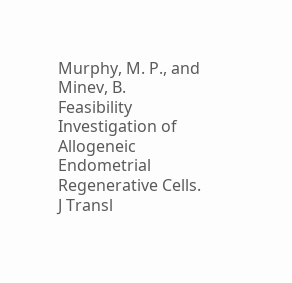Murphy, M. P., and Minev, B. Feasibility Investigation of Allogeneic Endometrial Regenerative Cells. J Transl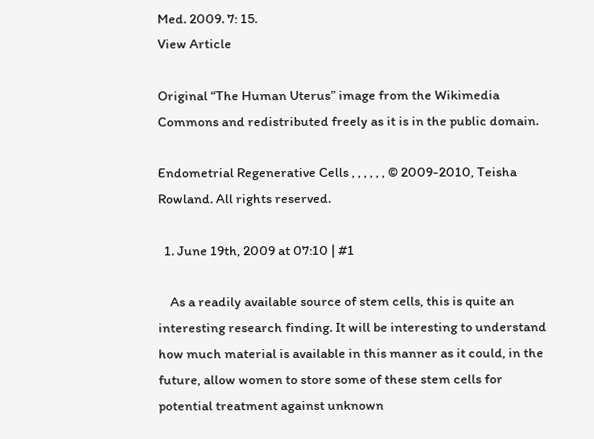Med. 2009. 7: 15.
View Article

Original “The Human Uterus” image from the Wikimedia Commons and redistributed freely as it is in the public domain.

Endometrial Regenerative Cells , , , , , , © 2009-2010, Teisha Rowland. All rights reserved.

  1. June 19th, 2009 at 07:10 | #1

    As a readily available source of stem cells, this is quite an interesting research finding. It will be interesting to understand how much material is available in this manner as it could, in the future, allow women to store some of these stem cells for potential treatment against unknown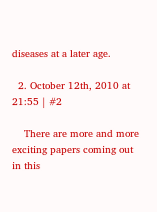diseases at a later age.

  2. October 12th, 2010 at 21:55 | #2

    There are more and more exciting papers coming out in this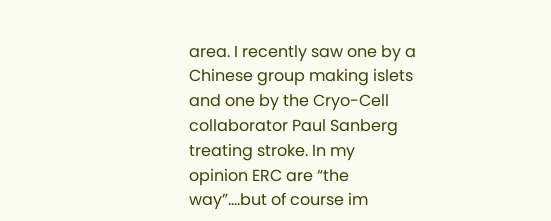area. I recently saw one by a Chinese group making islets and one by the Cryo-Cell collaborator Paul Sanberg treating stroke. In my opinion ERC are “the way”….but of course im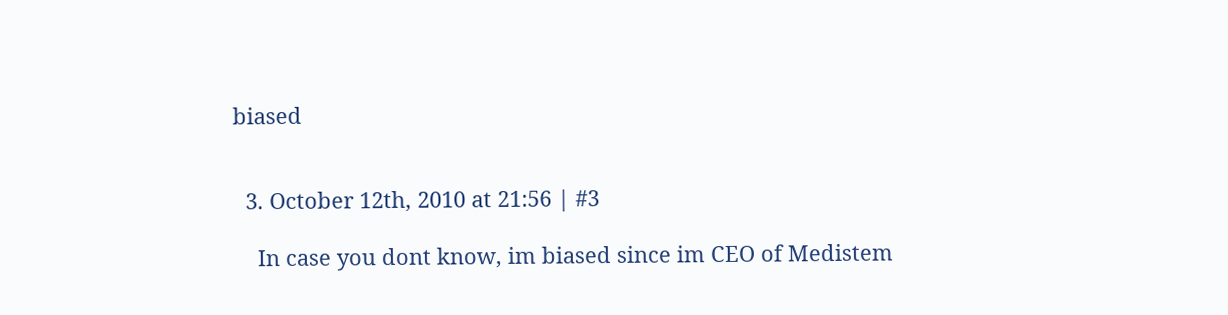biased


  3. October 12th, 2010 at 21:56 | #3

    In case you dont know, im biased since im CEO of Medistem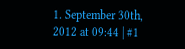1. September 30th, 2012 at 09:44 | #1